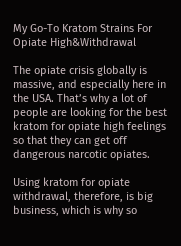My Go-To Kratom Strains For Opiate High&Withdrawal

The opiate crisis globally is massive, and especially here in the USA. That’s why a lot of people are looking for the best kratom for opiate high feelings so that they can get off dangerous narcotic opiates.

Using kratom for opiate withdrawal, therefore, is big business, which is why so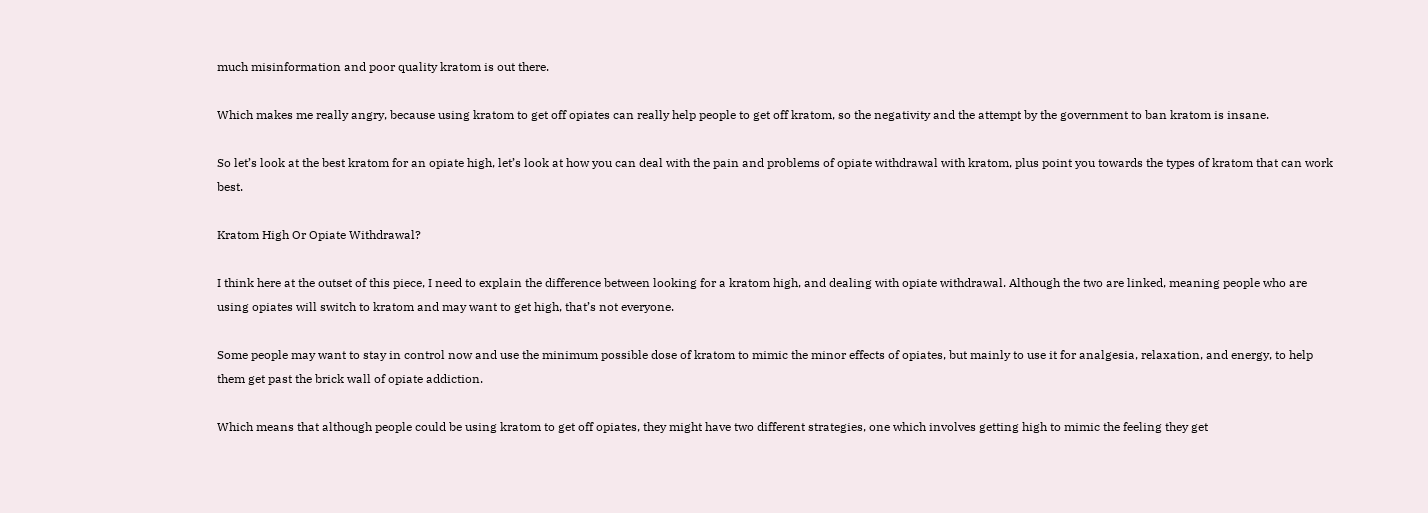much misinformation and poor quality kratom is out there.

Which makes me really angry, because using kratom to get off opiates can really help people to get off kratom, so the negativity and the attempt by the government to ban kratom is insane.

So let’s look at the best kratom for an opiate high, let’s look at how you can deal with the pain and problems of opiate withdrawal with kratom, plus point you towards the types of kratom that can work best.

Kratom High Or Opiate Withdrawal?

I think here at the outset of this piece, I need to explain the difference between looking for a kratom high, and dealing with opiate withdrawal. Although the two are linked, meaning people who are using opiates will switch to kratom and may want to get high, that’s not everyone.

Some people may want to stay in control now and use the minimum possible dose of kratom to mimic the minor effects of opiates, but mainly to use it for analgesia, relaxation, and energy, to help them get past the brick wall of opiate addiction.

Which means that although people could be using kratom to get off opiates, they might have two different strategies, one which involves getting high to mimic the feeling they get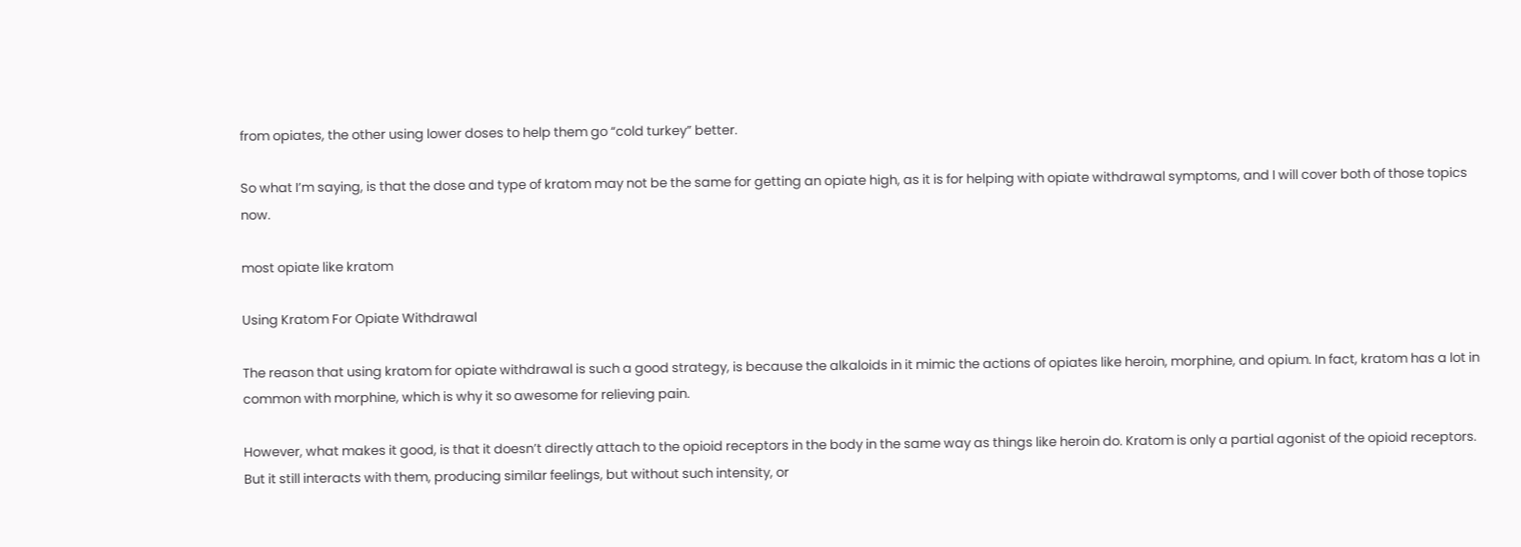from opiates, the other using lower doses to help them go “cold turkey” better.

So what I’m saying, is that the dose and type of kratom may not be the same for getting an opiate high, as it is for helping with opiate withdrawal symptoms, and I will cover both of those topics now.

most opiate like kratom

Using Kratom For Opiate Withdrawal

The reason that using kratom for opiate withdrawal is such a good strategy, is because the alkaloids in it mimic the actions of opiates like heroin, morphine, and opium. In fact, kratom has a lot in common with morphine, which is why it so awesome for relieving pain.

However, what makes it good, is that it doesn’t directly attach to the opioid receptors in the body in the same way as things like heroin do. Kratom is only a partial agonist of the opioid receptors. But it still interacts with them, producing similar feelings, but without such intensity, or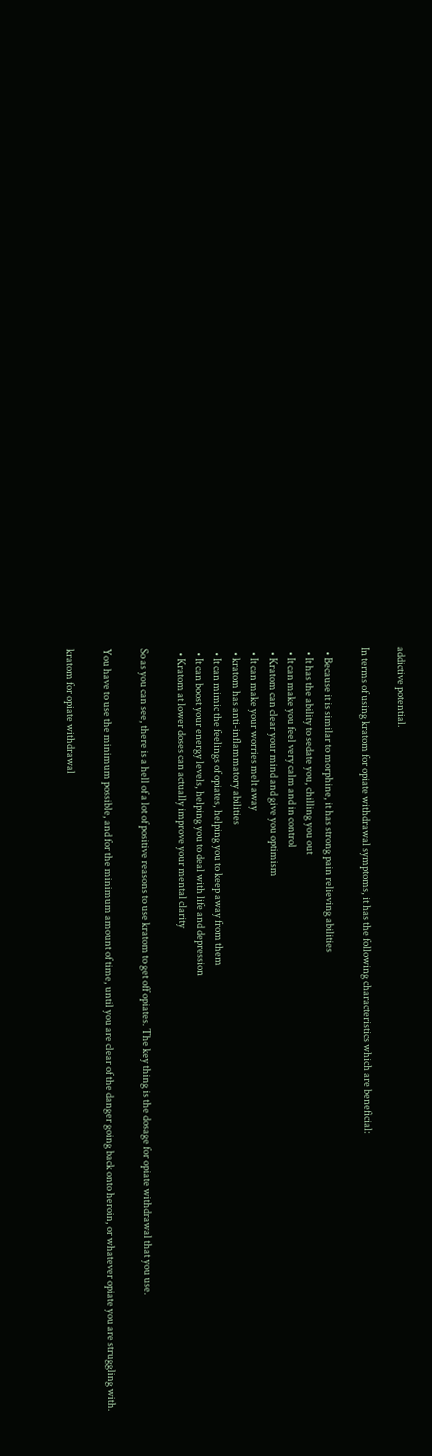addictive potential.

In terms of using kratom for opiate withdrawal symptoms, it has the following characteristics which are beneficial:

  • Because it is similar to morphine, it has strong pain relieving abilities
  • It has the ability to sedate you, chilling you out
  • It can make you feel very calm and in control
  • Kratom can clear your mind and give you optimism
  • It can make your worries melt away
  • kratom has anti-inflammatory abilities
  • It can mimic the feelings of opiates, helping you to keep away from them
  • It can boost your energy levels, helping you to deal with life and depression
  • Kratom at lower doses can actually improve your mental clarity

So as you can see, there is a hell of a lot of positive reasons to use kratom to get off opiates. The key thing is the dosage for opiate withdrawal that you use.

You have to use the minimum possible, and for the minimum amount of time, until you are clear of the danger going back onto heroin, or whatever opiate you are struggling with.

kratom for opiate withdrawal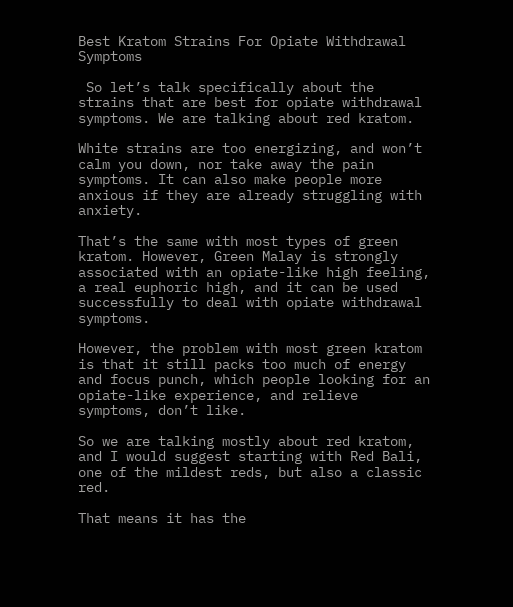Best Kratom Strains For Opiate Withdrawal Symptoms

 So let’s talk specifically about the strains that are best for opiate withdrawal symptoms. We are talking about red kratom.

White strains are too energizing, and won’t calm you down, nor take away the pain symptoms. It can also make people more anxious if they are already struggling with anxiety.

That’s the same with most types of green kratom. However, Green Malay is strongly associated with an opiate-like high feeling, a real euphoric high, and it can be used successfully to deal with opiate withdrawal symptoms.

However, the problem with most green kratom is that it still packs too much of energy and focus punch, which people looking for an opiate-like experience, and relieve symptoms, don’t like.

So we are talking mostly about red kratom, and I would suggest starting with Red Bali, one of the mildest reds, but also a classic red.

That means it has the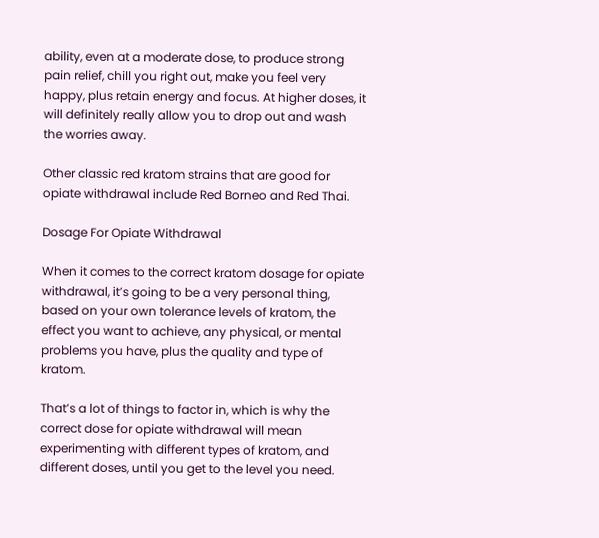ability, even at a moderate dose, to produce strong pain relief, chill you right out, make you feel very happy, plus retain energy and focus. At higher doses, it will definitely really allow you to drop out and wash the worries away.

Other classic red kratom strains that are good for opiate withdrawal include Red Borneo and Red Thai.

Dosage For Opiate Withdrawal

When it comes to the correct kratom dosage for opiate withdrawal, it’s going to be a very personal thing, based on your own tolerance levels of kratom, the effect you want to achieve, any physical, or mental problems you have, plus the quality and type of kratom.

That’s a lot of things to factor in, which is why the correct dose for opiate withdrawal will mean experimenting with different types of kratom, and different doses, until you get to the level you need.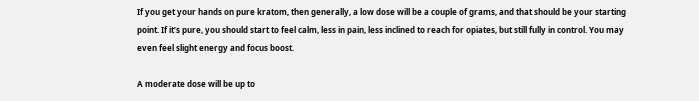If you get your hands on pure kratom, then generally, a low dose will be a couple of grams, and that should be your starting point. If it’s pure, you should start to feel calm, less in pain, less inclined to reach for opiates, but still fully in control. You may even feel slight energy and focus boost.

A moderate dose will be up to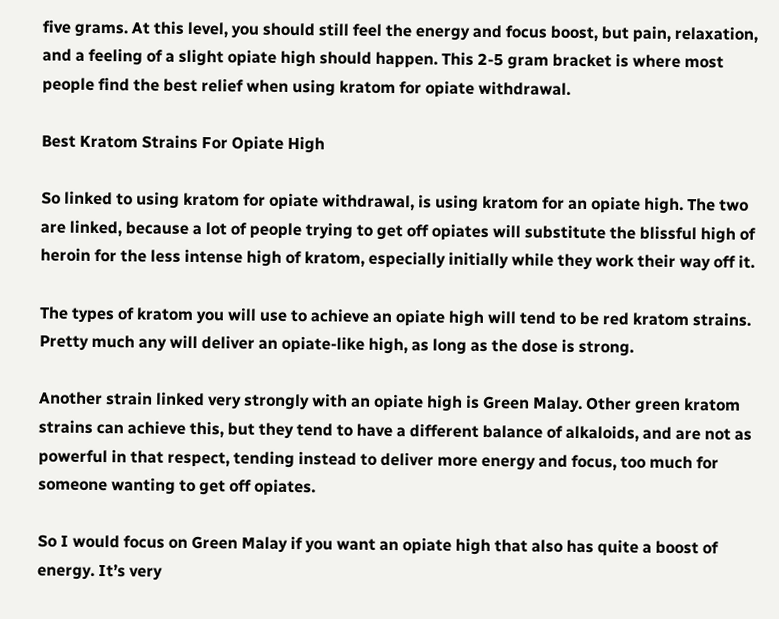five grams. At this level, you should still feel the energy and focus boost, but pain, relaxation, and a feeling of a slight opiate high should happen. This 2-5 gram bracket is where most people find the best relief when using kratom for opiate withdrawal.

Best Kratom Strains For Opiate High

So linked to using kratom for opiate withdrawal, is using kratom for an opiate high. The two are linked, because a lot of people trying to get off opiates will substitute the blissful high of heroin for the less intense high of kratom, especially initially while they work their way off it.

The types of kratom you will use to achieve an opiate high will tend to be red kratom strains. Pretty much any will deliver an opiate-like high, as long as the dose is strong.

Another strain linked very strongly with an opiate high is Green Malay. Other green kratom strains can achieve this, but they tend to have a different balance of alkaloids, and are not as powerful in that respect, tending instead to deliver more energy and focus, too much for someone wanting to get off opiates.

So I would focus on Green Malay if you want an opiate high that also has quite a boost of energy. It’s very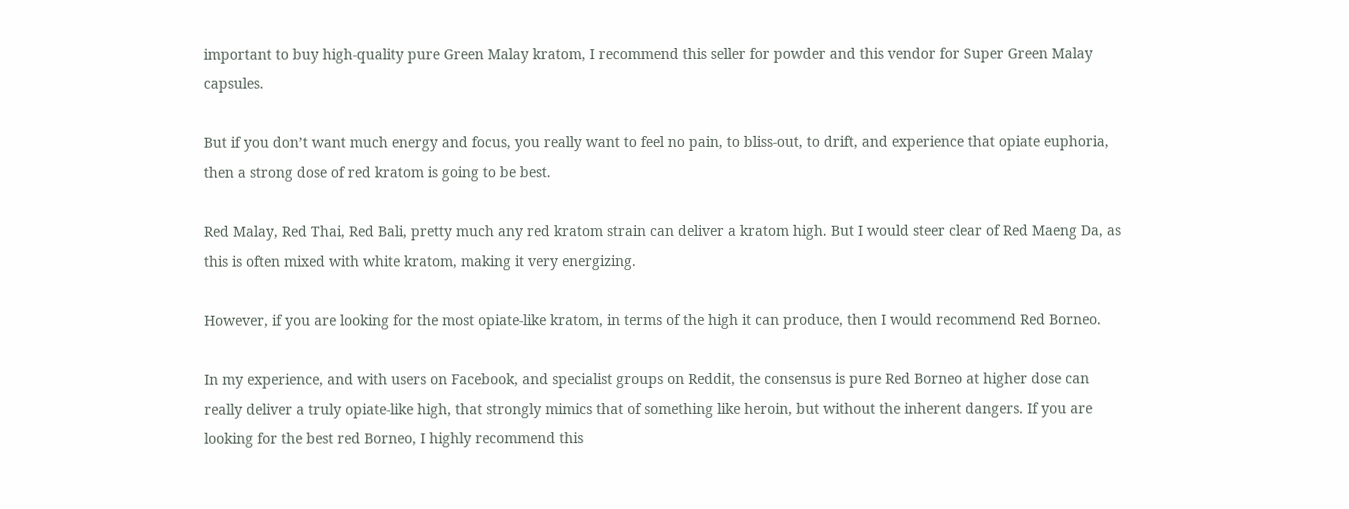important to buy high-quality pure Green Malay kratom, I recommend this seller for powder and this vendor for Super Green Malay capsules.

But if you don’t want much energy and focus, you really want to feel no pain, to bliss-out, to drift, and experience that opiate euphoria, then a strong dose of red kratom is going to be best.

Red Malay, Red Thai, Red Bali, pretty much any red kratom strain can deliver a kratom high. But I would steer clear of Red Maeng Da, as this is often mixed with white kratom, making it very energizing.

However, if you are looking for the most opiate-like kratom, in terms of the high it can produce, then I would recommend Red Borneo.

In my experience, and with users on Facebook, and specialist groups on Reddit, the consensus is pure Red Borneo at higher dose can really deliver a truly opiate-like high, that strongly mimics that of something like heroin, but without the inherent dangers. If you are looking for the best red Borneo, I highly recommend this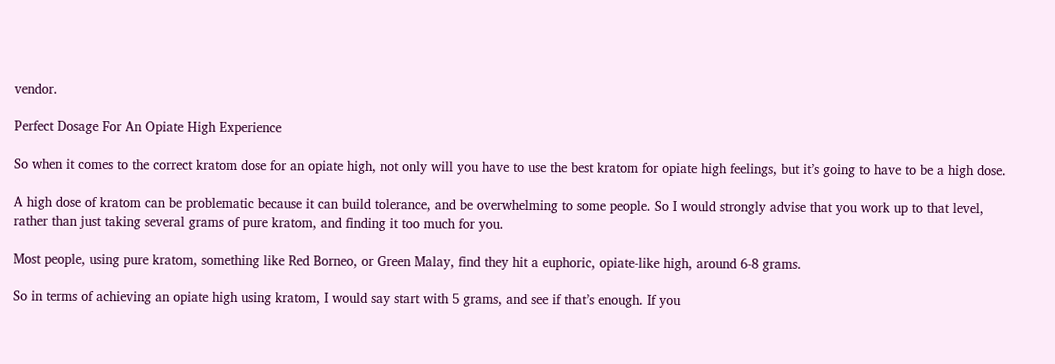vendor.

Perfect Dosage For An Opiate High Experience

So when it comes to the correct kratom dose for an opiate high, not only will you have to use the best kratom for opiate high feelings, but it’s going to have to be a high dose.

A high dose of kratom can be problematic because it can build tolerance, and be overwhelming to some people. So I would strongly advise that you work up to that level, rather than just taking several grams of pure kratom, and finding it too much for you.

Most people, using pure kratom, something like Red Borneo, or Green Malay, find they hit a euphoric, opiate-like high, around 6-8 grams.

So in terms of achieving an opiate high using kratom, I would say start with 5 grams, and see if that’s enough. If you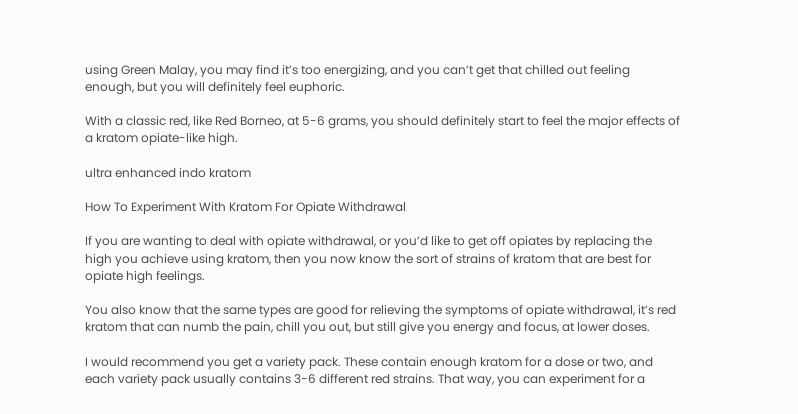using Green Malay, you may find it’s too energizing, and you can’t get that chilled out feeling enough, but you will definitely feel euphoric.

With a classic red, like Red Borneo, at 5-6 grams, you should definitely start to feel the major effects of a kratom opiate-like high.

ultra enhanced indo kratom

How To Experiment With Kratom For Opiate Withdrawal

If you are wanting to deal with opiate withdrawal, or you’d like to get off opiates by replacing the high you achieve using kratom, then you now know the sort of strains of kratom that are best for opiate high feelings.

You also know that the same types are good for relieving the symptoms of opiate withdrawal, it’s red kratom that can numb the pain, chill you out, but still give you energy and focus, at lower doses.

I would recommend you get a variety pack. These contain enough kratom for a dose or two, and each variety pack usually contains 3-6 different red strains. That way, you can experiment for a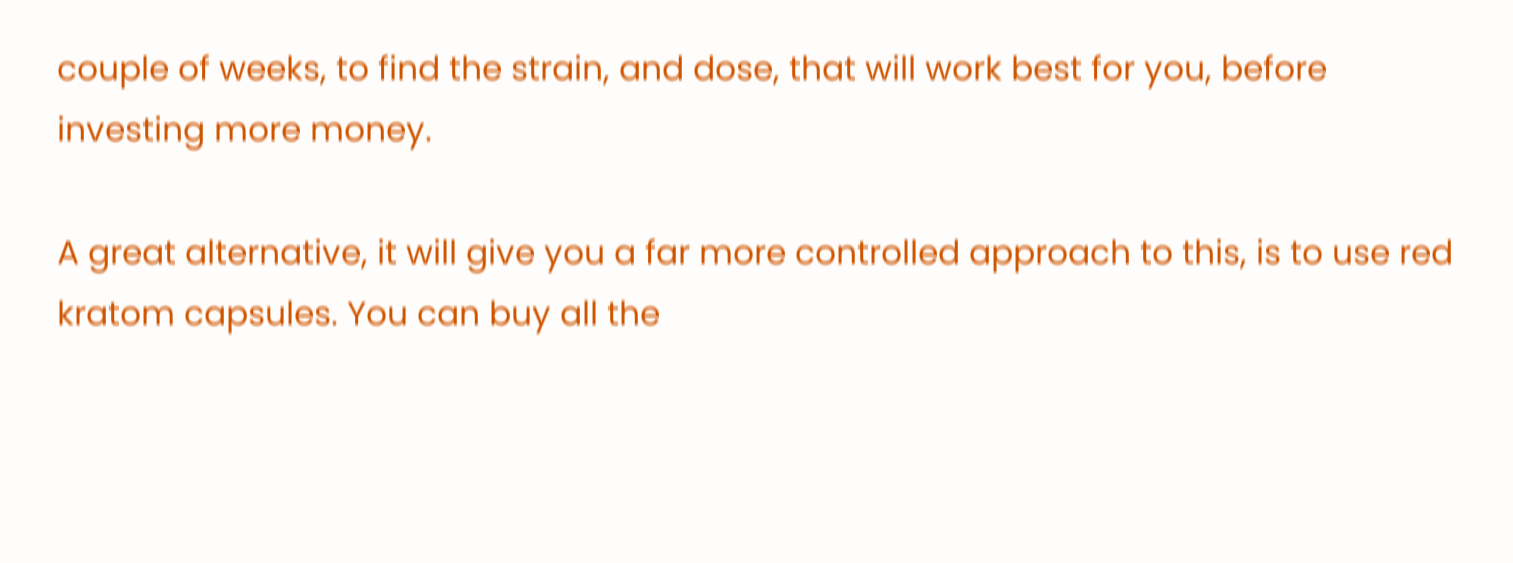couple of weeks, to find the strain, and dose, that will work best for you, before investing more money.

A great alternative, it will give you a far more controlled approach to this, is to use red kratom capsules. You can buy all the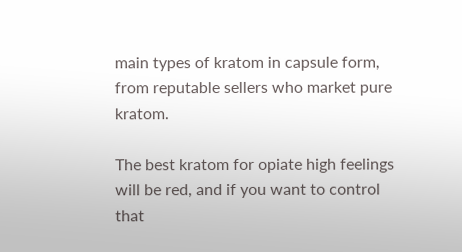main types of kratom in capsule form, from reputable sellers who market pure kratom.

The best kratom for opiate high feelings will be red, and if you want to control that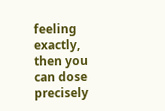feeling exactly, then you can dose precisely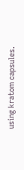using kratom capsules.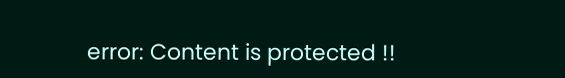error: Content is protected !!